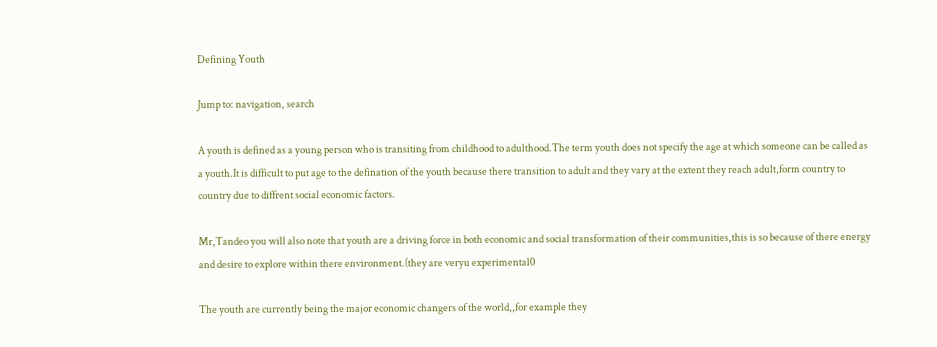Defining Youth

Jump to: navigation, search

A youth is defined as a young person who is transiting from childhood to adulthood.The term youth does not specify the age at which someone can be called as a youth.It is difficult to put age to the defination of the youth because there transition to adult and they vary at the extent they reach adult,form country to country due to diffrent social economic factors.

Mr,Tandeo you will also note that youth are a driving force in both economic and social transformation of their communities,this is so because of there energy and desire to explore within there environment.(they are veryu experimental0

The youth are currently being the major economic changers of the world,,for example they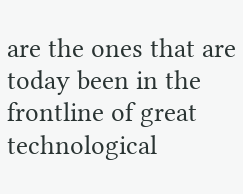are the ones that are today been in the frontline of great technological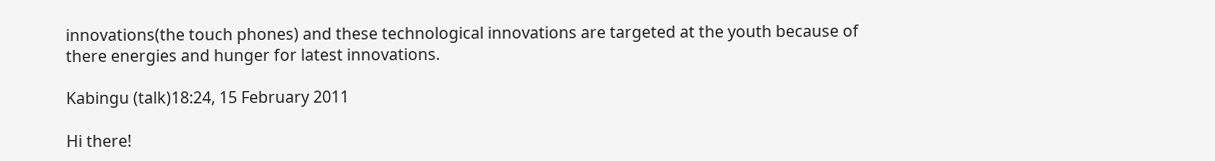innovations(the touch phones) and these technological innovations are targeted at the youth because of there energies and hunger for latest innovations.

Kabingu (talk)18:24, 15 February 2011

Hi there!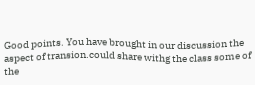Good points. You have brought in our discussion the aspect of transion.could share withg the class some of the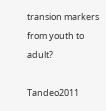transion markers from youth to adult?

Tandeo2011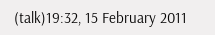(talk)19:32, 15 February 2011